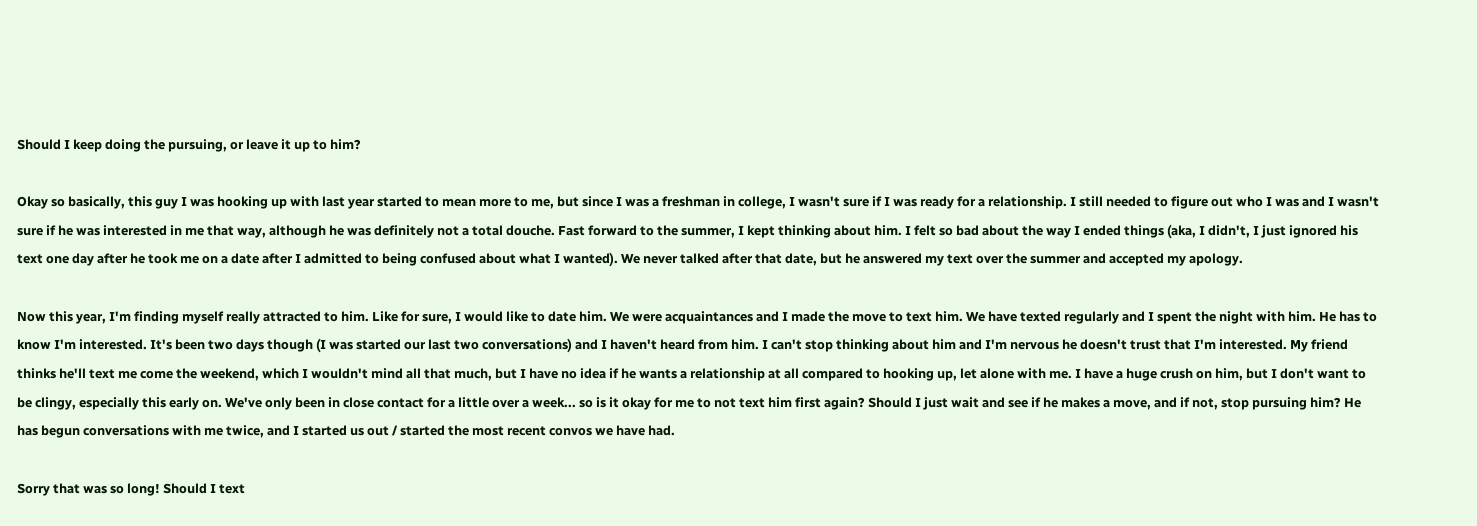Should I keep doing the pursuing, or leave it up to him?

Okay so basically, this guy I was hooking up with last year started to mean more to me, but since I was a freshman in college, I wasn't sure if I was ready for a relationship. I still needed to figure out who I was and I wasn't sure if he was interested in me that way, although he was definitely not a total douche. Fast forward to the summer, I kept thinking about him. I felt so bad about the way I ended things (aka, I didn't, I just ignored his text one day after he took me on a date after I admitted to being confused about what I wanted). We never talked after that date, but he answered my text over the summer and accepted my apology.

Now this year, I'm finding myself really attracted to him. Like for sure, I would like to date him. We were acquaintances and I made the move to text him. We have texted regularly and I spent the night with him. He has to know I'm interested. It's been two days though (I was started our last two conversations) and I haven't heard from him. I can't stop thinking about him and I'm nervous he doesn't trust that I'm interested. My friend thinks he'll text me come the weekend, which I wouldn't mind all that much, but I have no idea if he wants a relationship at all compared to hooking up, let alone with me. I have a huge crush on him, but I don't want to be clingy, especially this early on. We've only been in close contact for a little over a week... so is it okay for me to not text him first again? Should I just wait and see if he makes a move, and if not, stop pursuing him? He has begun conversations with me twice, and I started us out / started the most recent convos we have had.

Sorry that was so long! Should I text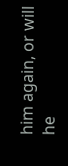him again, or will he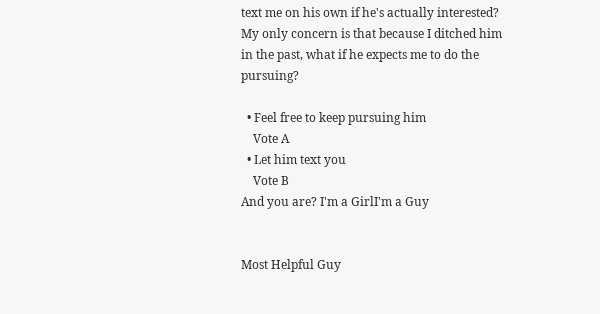text me on his own if he's actually interested? My only concern is that because I ditched him in the past, what if he expects me to do the pursuing?

  • Feel free to keep pursuing him
    Vote A
  • Let him text you
    Vote B
And you are? I'm a GirlI'm a Guy


Most Helpful Guy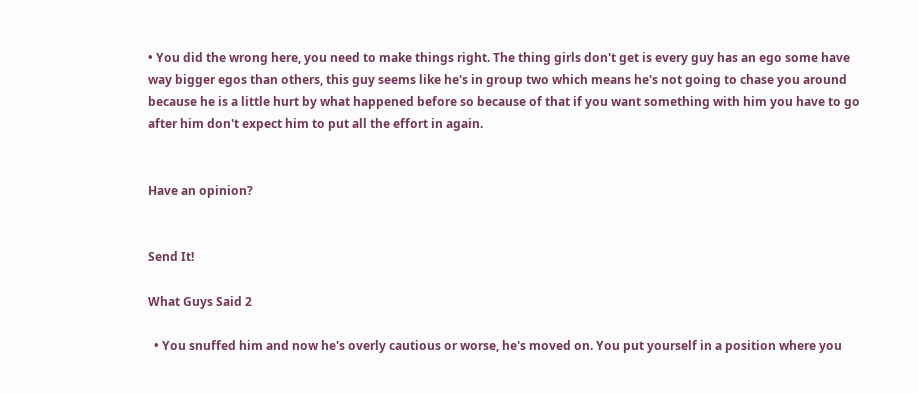• You did the wrong here, you need to make things right. The thing girls don't get is every guy has an ego some have way bigger egos than others, this guy seems like he's in group two which means he's not going to chase you around because he is a little hurt by what happened before so because of that if you want something with him you have to go after him don't expect him to put all the effort in again.


Have an opinion?


Send It!

What Guys Said 2

  • You snuffed him and now he's overly cautious or worse, he's moved on. You put yourself in a position where you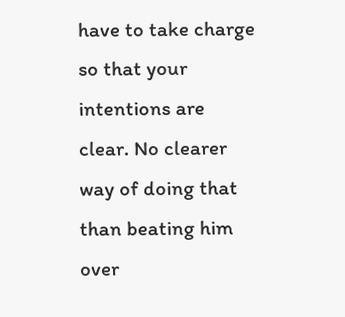have to take charge so that your intentions are clear. No clearer way of doing that than beating him over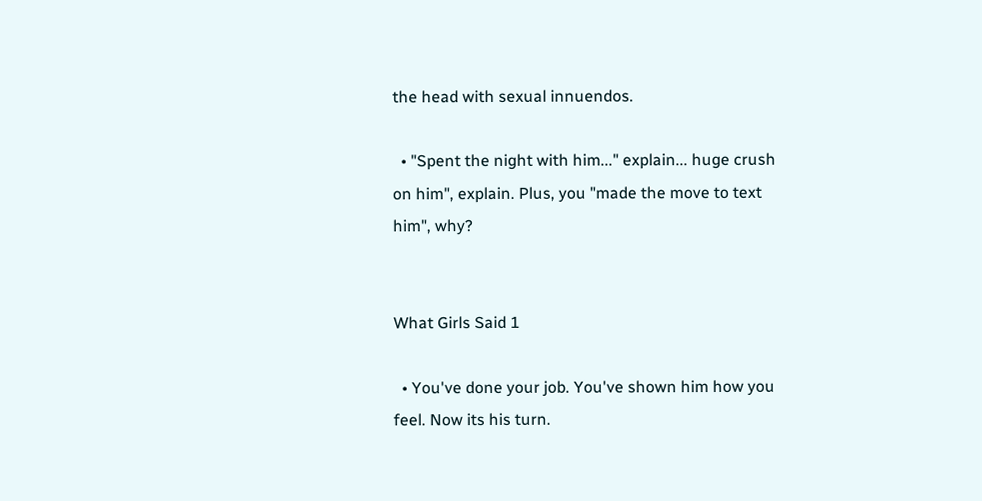the head with sexual innuendos.

  • "Spent the night with him..." explain... huge crush on him", explain. Plus, you "made the move to text him", why?


What Girls Said 1

  • You've done your job. You've shown him how you feel. Now its his turn.